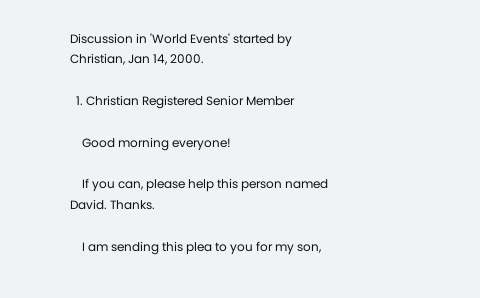Discussion in 'World Events' started by Christian, Jan 14, 2000.

  1. Christian Registered Senior Member

    Good morning everyone!

    If you can, please help this person named David. Thanks.

    I am sending this plea to you for my son,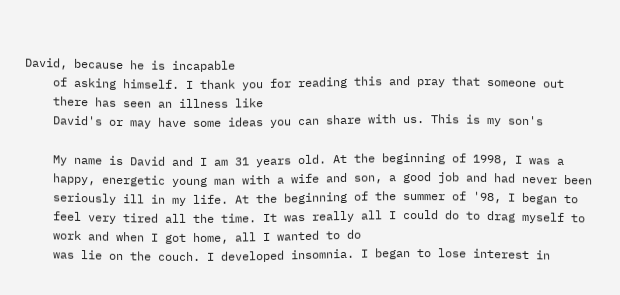David, because he is incapable
    of asking himself. I thank you for reading this and pray that someone out
    there has seen an illness like
    David's or may have some ideas you can share with us. This is my son's

    My name is David and I am 31 years old. At the beginning of 1998, I was a
    happy, energetic young man with a wife and son, a good job and had never been
    seriously ill in my life. At the beginning of the summer of '98, I began to
    feel very tired all the time. It was really all I could do to drag myself to
    work and when I got home, all I wanted to do
    was lie on the couch. I developed insomnia. I began to lose interest in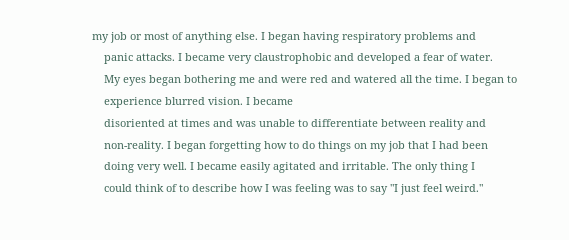my job or most of anything else. I began having respiratory problems and
    panic attacks. I became very claustrophobic and developed a fear of water.
    My eyes began bothering me and were red and watered all the time. I began to
    experience blurred vision. I became
    disoriented at times and was unable to differentiate between reality and
    non-reality. I began forgetting how to do things on my job that I had been
    doing very well. I became easily agitated and irritable. The only thing I
    could think of to describe how I was feeling was to say "I just feel weird."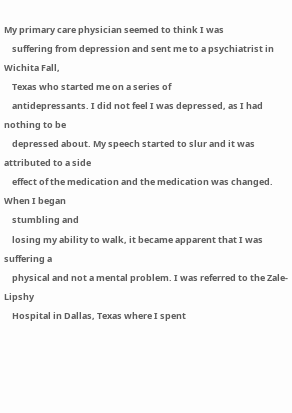My primary care physician seemed to think I was
    suffering from depression and sent me to a psychiatrist in Wichita Fall,
    Texas who started me on a series of
    antidepressants. I did not feel I was depressed, as I had nothing to be
    depressed about. My speech started to slur and it was attributed to a side
    effect of the medication and the medication was changed. When I began
    stumbling and
    losing my ability to walk, it became apparent that I was suffering a
    physical and not a mental problem. I was referred to the Zale-Lipshy
    Hospital in Dallas, Texas where I spent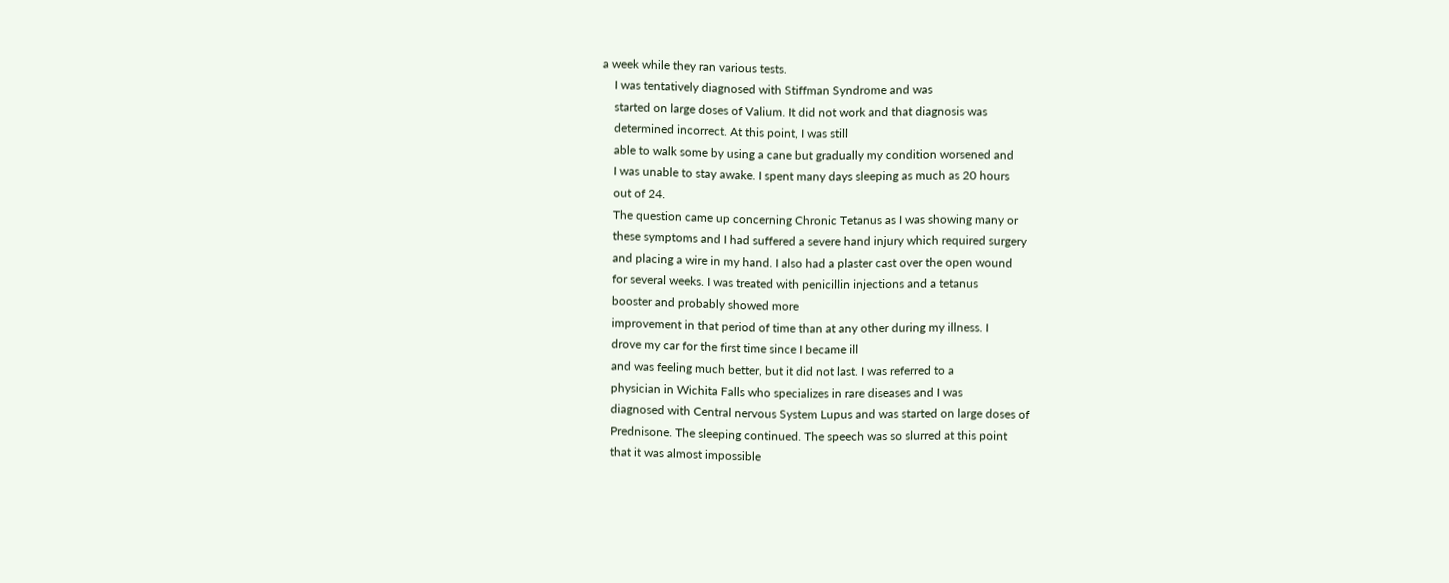a week while they ran various tests.
    I was tentatively diagnosed with Stiffman Syndrome and was
    started on large doses of Valium. It did not work and that diagnosis was
    determined incorrect. At this point, I was still
    able to walk some by using a cane but gradually my condition worsened and
    I was unable to stay awake. I spent many days sleeping as much as 20 hours
    out of 24.
    The question came up concerning Chronic Tetanus as I was showing many or
    these symptoms and I had suffered a severe hand injury which required surgery
    and placing a wire in my hand. I also had a plaster cast over the open wound
    for several weeks. I was treated with penicillin injections and a tetanus
    booster and probably showed more
    improvement in that period of time than at any other during my illness. I
    drove my car for the first time since I became ill
    and was feeling much better, but it did not last. I was referred to a
    physician in Wichita Falls who specializes in rare diseases and I was
    diagnosed with Central nervous System Lupus and was started on large doses of
    Prednisone. The sleeping continued. The speech was so slurred at this point
    that it was almost impossible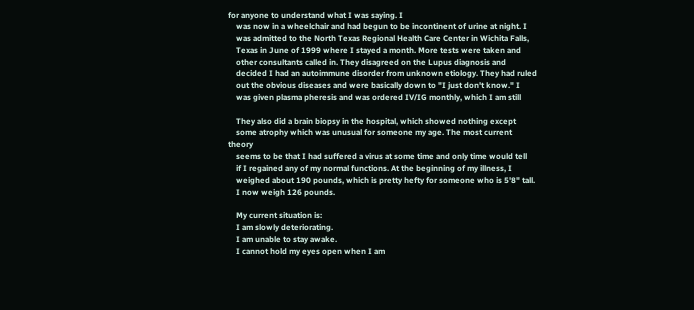for anyone to understand what I was saying. I
    was now in a wheelchair and had begun to be incontinent of urine at night. I
    was admitted to the North Texas Regional Health Care Center in Wichita Falls,
    Texas in June of 1999 where I stayed a month. More tests were taken and
    other consultants called in. They disagreed on the Lupus diagnosis and
    decided I had an autoimmune disorder from unknown etiology. They had ruled
    out the obvious diseases and were basically down to "I just don't know." I
    was given plasma pheresis and was ordered IV/IG monthly, which I am still

    They also did a brain biopsy in the hospital, which showed nothing except
    some atrophy which was unusual for someone my age. The most current theory
    seems to be that I had suffered a virus at some time and only time would tell
    if I regained any of my normal functions. At the beginning of my illness, I
    weighed about 190 pounds, which is pretty hefty for someone who is 5'8" tall.
    I now weigh 126 pounds.

    My current situation is:
    I am slowly deteriorating.
    I am unable to stay awake.
    I cannot hold my eyes open when I am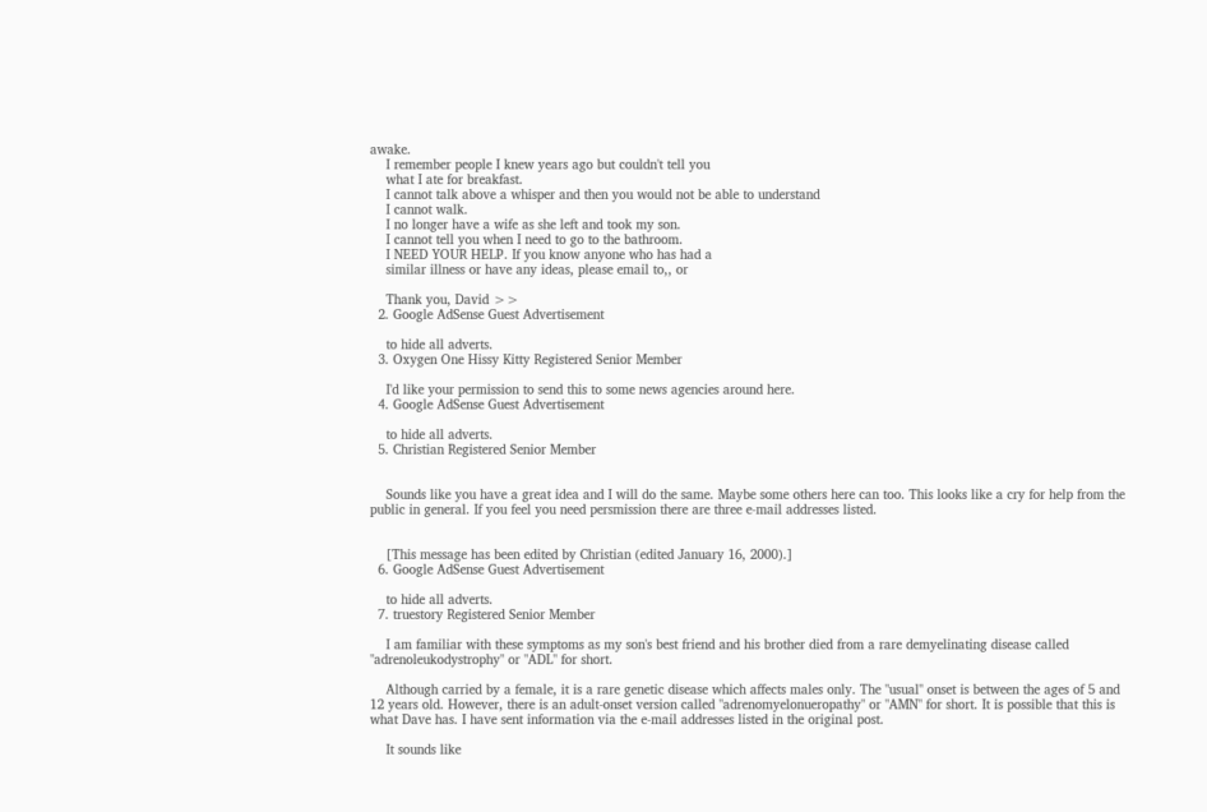awake.
    I remember people I knew years ago but couldn't tell you
    what I ate for breakfast.
    I cannot talk above a whisper and then you would not be able to understand
    I cannot walk.
    I no longer have a wife as she left and took my son.
    I cannot tell you when I need to go to the bathroom.
    I NEED YOUR HELP. If you know anyone who has had a
    similar illness or have any ideas, please email to,, or

    Thank you, David >>
  2. Google AdSense Guest Advertisement

    to hide all adverts.
  3. Oxygen One Hissy Kitty Registered Senior Member

    I'd like your permission to send this to some news agencies around here.
  4. Google AdSense Guest Advertisement

    to hide all adverts.
  5. Christian Registered Senior Member


    Sounds like you have a great idea and I will do the same. Maybe some others here can too. This looks like a cry for help from the public in general. If you feel you need persmission there are three e-mail addresses listed.


    [This message has been edited by Christian (edited January 16, 2000).]
  6. Google AdSense Guest Advertisement

    to hide all adverts.
  7. truestory Registered Senior Member

    I am familiar with these symptoms as my son's best friend and his brother died from a rare demyelinating disease called "adrenoleukodystrophy" or "ADL" for short.

    Although carried by a female, it is a rare genetic disease which affects males only. The "usual" onset is between the ages of 5 and 12 years old. However, there is an adult-onset version called "adrenomyelonueropathy" or "AMN" for short. It is possible that this is what Dave has. I have sent information via the e-mail addresses listed in the original post.

    It sounds like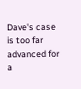Dave's case is too far advanced for a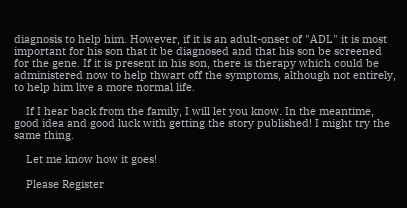diagnosis to help him. However, if it is an adult-onset of "ADL" it is most important for his son that it be diagnosed and that his son be screened for the gene. If it is present in his son, there is therapy which could be administered now to help thwart off the symptoms, although not entirely, to help him live a more normal life.

    If I hear back from the family, I will let you know. In the meantime, good idea and good luck with getting the story published! I might try the same thing.

    Let me know how it goes!

    Please Register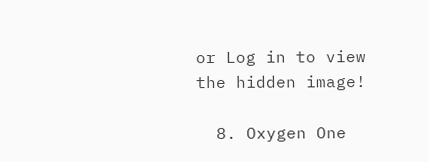or Log in to view the hidden image!

  8. Oxygen One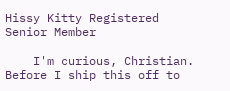Hissy Kitty Registered Senior Member

    I'm curious, Christian. Before I ship this off to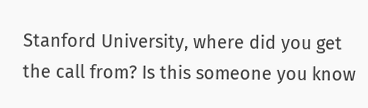Stanford University, where did you get the call from? Is this someone you know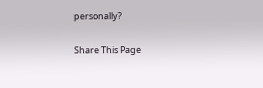personally?

Share This Page